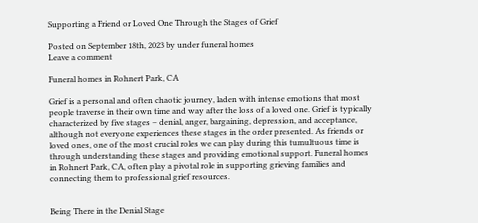Supporting a Friend or Loved One Through the Stages of Grief

Posted on September 18th, 2023 by under funeral homes
Leave a comment

Funeral homes in Rohnert Park, CA

Grief is a personal and often chaotic journey, laden with intense emotions that most people traverse in their own time and way after the loss of a loved one. Grief is typically characterized by five stages – denial, anger, bargaining, depression, and acceptance, although not everyone experiences these stages in the order presented. As friends or loved ones, one of the most crucial roles we can play during this tumultuous time is through understanding these stages and providing emotional support. Funeral homes in Rohnert Park, CA, often play a pivotal role in supporting grieving families and connecting them to professional grief resources.


Being There in the Denial Stage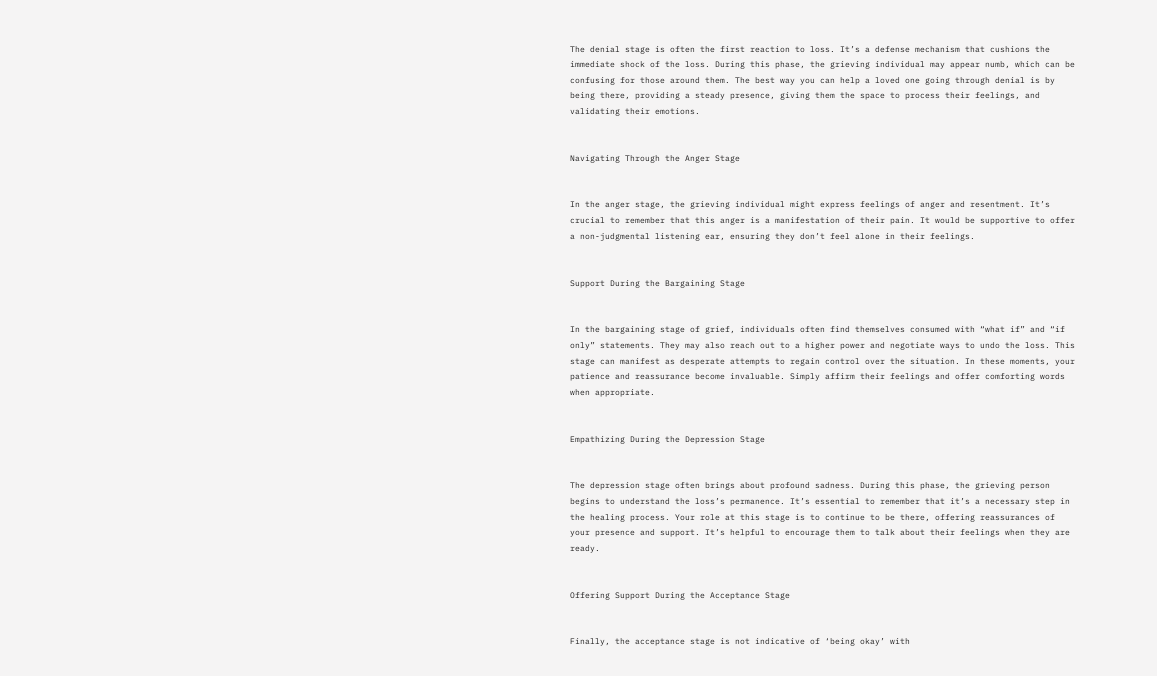The denial stage is often the first reaction to loss. It’s a defense mechanism that cushions the immediate shock of the loss. During this phase, the grieving individual may appear numb, which can be confusing for those around them. The best way you can help a loved one going through denial is by being there, providing a steady presence, giving them the space to process their feelings, and validating their emotions.


Navigating Through the Anger Stage


In the anger stage, the grieving individual might express feelings of anger and resentment. It’s crucial to remember that this anger is a manifestation of their pain. It would be supportive to offer a non-judgmental listening ear, ensuring they don’t feel alone in their feelings.


Support During the Bargaining Stage


In the bargaining stage of grief, individuals often find themselves consumed with “what if” and “if only” statements. They may also reach out to a higher power and negotiate ways to undo the loss. This stage can manifest as desperate attempts to regain control over the situation. In these moments, your patience and reassurance become invaluable. Simply affirm their feelings and offer comforting words when appropriate.


Empathizing During the Depression Stage


The depression stage often brings about profound sadness. During this phase, the grieving person begins to understand the loss’s permanence. It’s essential to remember that it’s a necessary step in the healing process. Your role at this stage is to continue to be there, offering reassurances of your presence and support. It’s helpful to encourage them to talk about their feelings when they are ready.


Offering Support During the Acceptance Stage


Finally, the acceptance stage is not indicative of ‘being okay’ with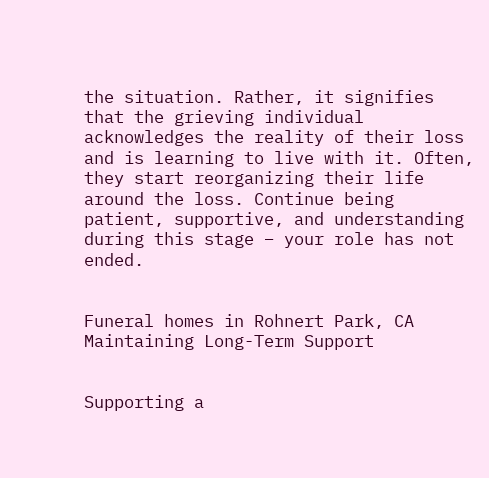the situation. Rather, it signifies that the grieving individual acknowledges the reality of their loss and is learning to live with it. Often, they start reorganizing their life around the loss. Continue being patient, supportive, and understanding during this stage – your role has not ended.


Funeral homes in Rohnert Park, CA Maintaining Long-Term Support


Supporting a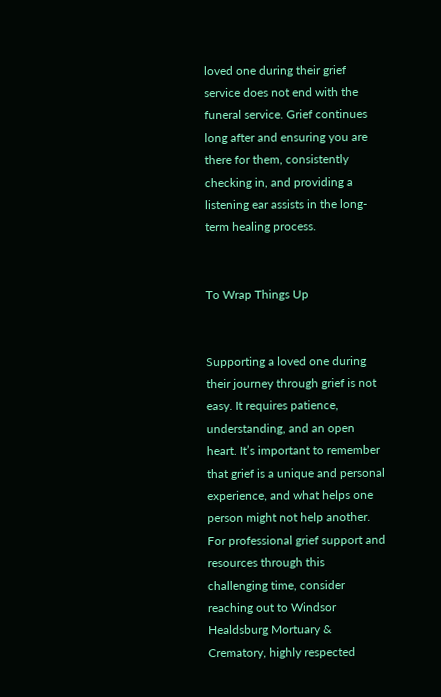loved one during their grief service does not end with the funeral service. Grief continues long after and ensuring you are there for them, consistently checking in, and providing a listening ear assists in the long-term healing process.


To Wrap Things Up


Supporting a loved one during their journey through grief is not easy. It requires patience, understanding, and an open heart. It’s important to remember that grief is a unique and personal experience, and what helps one person might not help another. For professional grief support and resources through this challenging time, consider reaching out to Windsor Healdsburg Mortuary & Crematory, highly respected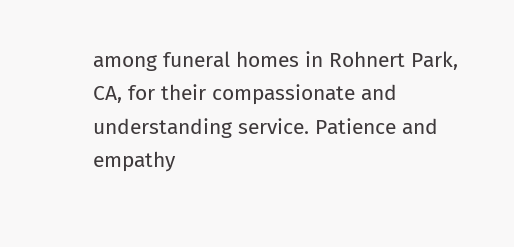among funeral homes in Rohnert Park, CA, for their compassionate and understanding service. Patience and empathy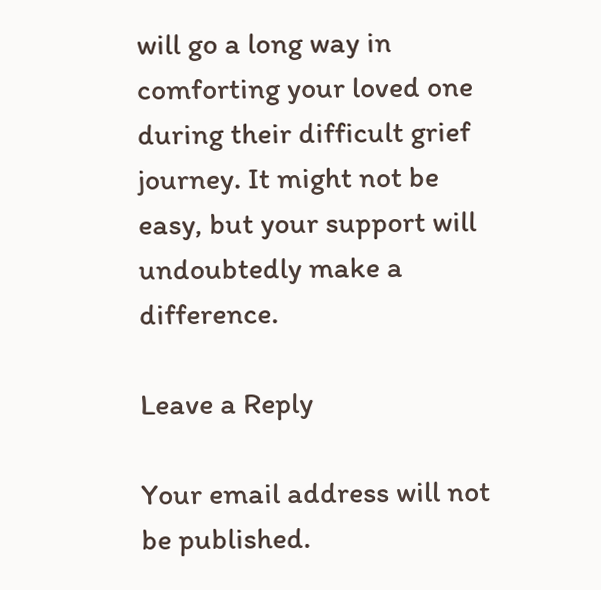will go a long way in comforting your loved one during their difficult grief journey. It might not be easy, but your support will undoubtedly make a difference.

Leave a Reply

Your email address will not be published.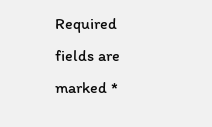Required fields are marked *